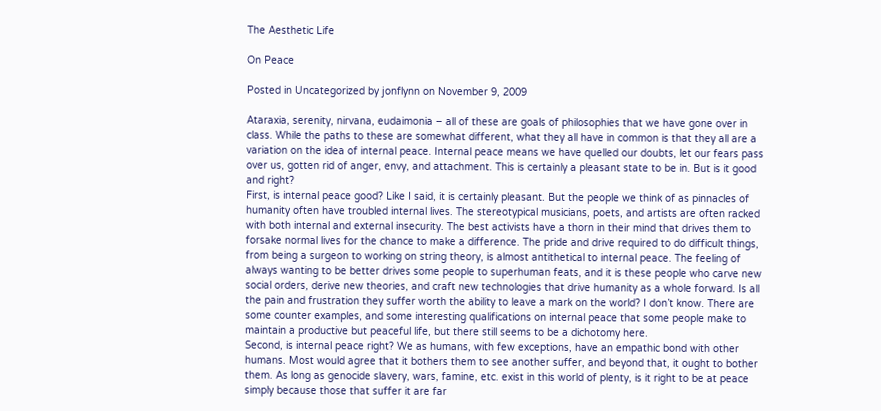The Aesthetic Life

On Peace

Posted in Uncategorized by jonflynn on November 9, 2009

Ataraxia, serenity, nirvana, eudaimonia – all of these are goals of philosophies that we have gone over in class. While the paths to these are somewhat different, what they all have in common is that they all are a variation on the idea of internal peace. Internal peace means we have quelled our doubts, let our fears pass over us, gotten rid of anger, envy, and attachment. This is certainly a pleasant state to be in. But is it good and right?
First, is internal peace good? Like I said, it is certainly pleasant. But the people we think of as pinnacles of humanity often have troubled internal lives. The stereotypical musicians, poets, and artists are often racked with both internal and external insecurity. The best activists have a thorn in their mind that drives them to forsake normal lives for the chance to make a difference. The pride and drive required to do difficult things, from being a surgeon to working on string theory, is almost antithetical to internal peace. The feeling of always wanting to be better drives some people to superhuman feats, and it is these people who carve new social orders, derive new theories, and craft new technologies that drive humanity as a whole forward. Is all the pain and frustration they suffer worth the ability to leave a mark on the world? I don’t know. There are some counter examples, and some interesting qualifications on internal peace that some people make to maintain a productive but peaceful life, but there still seems to be a dichotomy here.
Second, is internal peace right? We as humans, with few exceptions, have an empathic bond with other humans. Most would agree that it bothers them to see another suffer, and beyond that, it ought to bother them. As long as genocide slavery, wars, famine, etc. exist in this world of plenty, is it right to be at peace simply because those that suffer it are far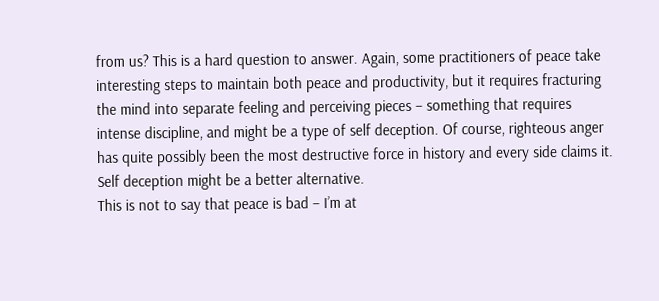from us? This is a hard question to answer. Again, some practitioners of peace take interesting steps to maintain both peace and productivity, but it requires fracturing the mind into separate feeling and perceiving pieces – something that requires intense discipline, and might be a type of self deception. Of course, righteous anger has quite possibly been the most destructive force in history and every side claims it. Self deception might be a better alternative.
This is not to say that peace is bad – I’m at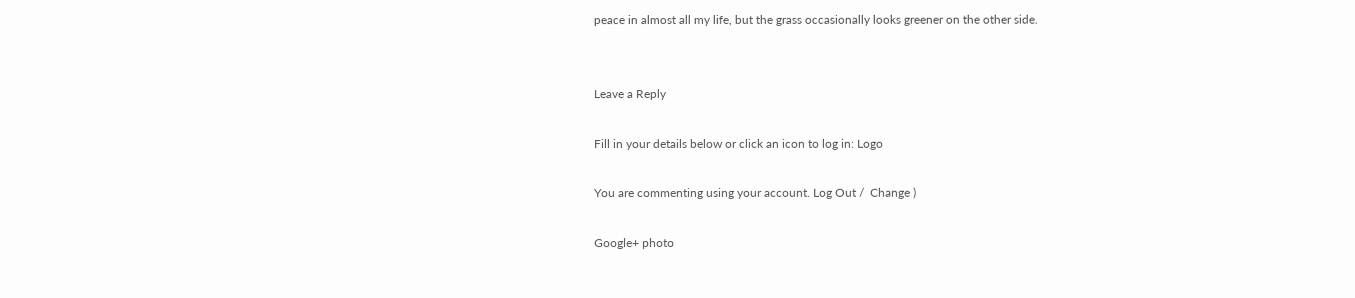peace in almost all my life, but the grass occasionally looks greener on the other side.


Leave a Reply

Fill in your details below or click an icon to log in: Logo

You are commenting using your account. Log Out /  Change )

Google+ photo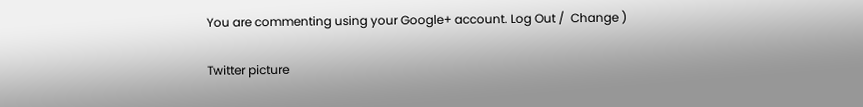You are commenting using your Google+ account. Log Out /  Change )

Twitter picture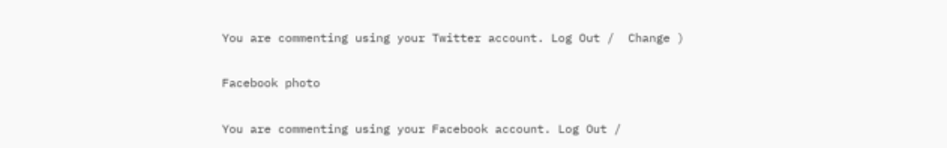You are commenting using your Twitter account. Log Out /  Change )

Facebook photo

You are commenting using your Facebook account. Log Out /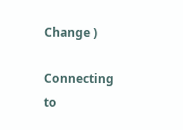Change )

Connecting to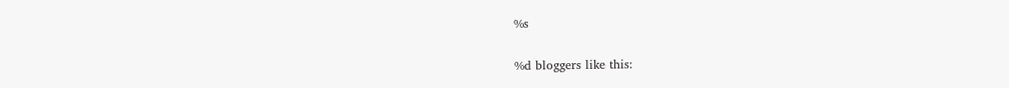%s

%d bloggers like this: